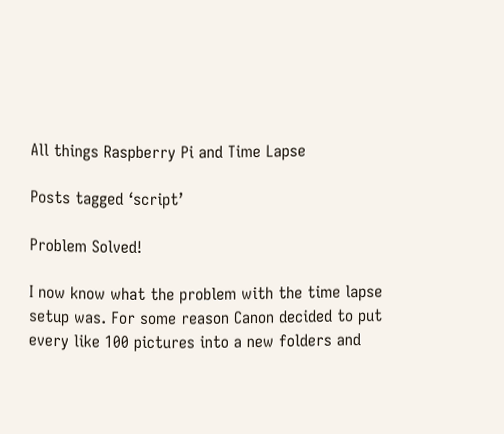All things Raspberry Pi and Time Lapse

Posts tagged ‘script’

Problem Solved!

I now know what the problem with the time lapse setup was. For some reason Canon decided to put every like 100 pictures into a new folders and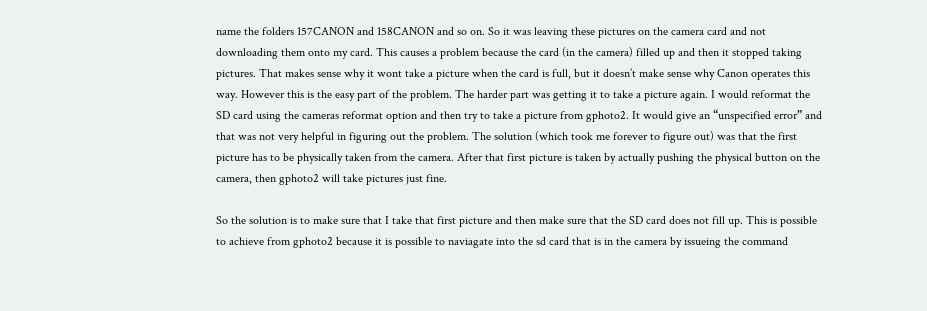name the folders 157CANON and 158CANON and so on. So it was leaving these pictures on the camera card and not downloading them onto my card. This causes a problem because the card (in the camera) filled up and then it stopped taking pictures. That makes sense why it wont take a picture when the card is full, but it doesn’t make sense why Canon operates this way. However this is the easy part of the problem. The harder part was getting it to take a picture again. I would reformat the SD card using the cameras reformat option and then try to take a picture from gphoto2. It would give an “unspecified error” and that was not very helpful in figuring out the problem. The solution (which took me forever to figure out) was that the first picture has to be physically taken from the camera. After that first picture is taken by actually pushing the physical button on the camera, then gphoto2 will take pictures just fine.

So the solution is to make sure that I take that first picture and then make sure that the SD card does not fill up. This is possible to achieve from gphoto2 because it is possible to naviagate into the sd card that is in the camera by issueing the command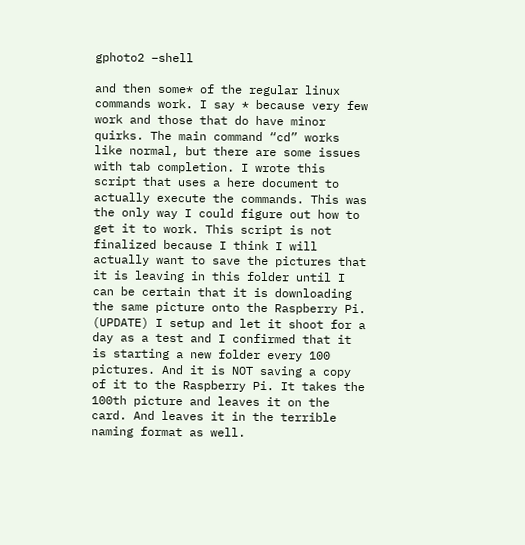gphoto2 –shell

and then some* of the regular linux commands work. I say * because very few work and those that do have minor quirks. The main command “cd” works like normal, but there are some issues with tab completion. I wrote this script that uses a here document to actually execute the commands. This was the only way I could figure out how to get it to work. This script is not finalized because I think I will actually want to save the pictures that it is leaving in this folder until I can be certain that it is downloading the same picture onto the Raspberry Pi. (UPDATE) I setup and let it shoot for a day as a test and I confirmed that it is starting a new folder every 100 pictures. And it is NOT saving a copy of it to the Raspberry Pi. It takes the 100th picture and leaves it on the card. And leaves it in the terrible naming format as well.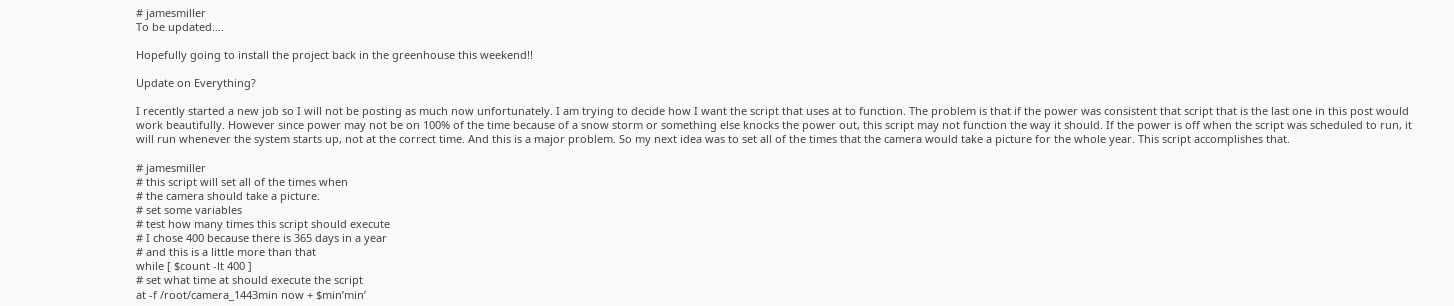# jamesmiller
To be updated….

Hopefully going to install the project back in the greenhouse this weekend!!

Update on Everything?

I recently started a new job so I will not be posting as much now unfortunately. I am trying to decide how I want the script that uses at to function. The problem is that if the power was consistent that script that is the last one in this post would work beautifully. However since power may not be on 100% of the time because of a snow storm or something else knocks the power out, this script may not function the way it should. If the power is off when the script was scheduled to run, it will run whenever the system starts up, not at the correct time. And this is a major problem. So my next idea was to set all of the times that the camera would take a picture for the whole year. This script accomplishes that.

# jamesmiller
# this script will set all of the times when
# the camera should take a picture.
# set some variables
# test how many times this script should execute
# I chose 400 because there is 365 days in a year
# and this is a little more than that
while [ $count -lt 400 ]
# set what time at should execute the script
at -f /root/camera_1443min now + $min’min’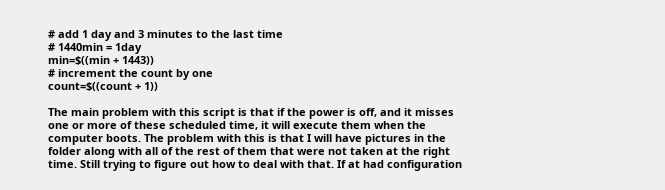# add 1 day and 3 minutes to the last time
# 1440min = 1day
min=$((min + 1443))
# increment the count by one
count=$((count + 1))

The main problem with this script is that if the power is off, and it misses one or more of these scheduled time, it will execute them when the computer boots. The problem with this is that I will have pictures in the folder along with all of the rest of them that were not taken at the right time. Still trying to figure out how to deal with that. If at had configuration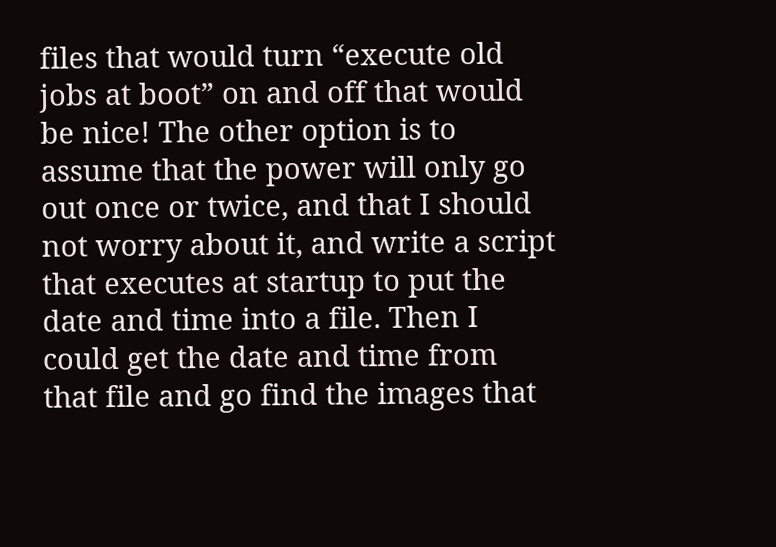files that would turn “execute old jobs at boot” on and off that would be nice! The other option is to assume that the power will only go out once or twice, and that I should not worry about it, and write a script that executes at startup to put the date and time into a file. Then I could get the date and time from that file and go find the images that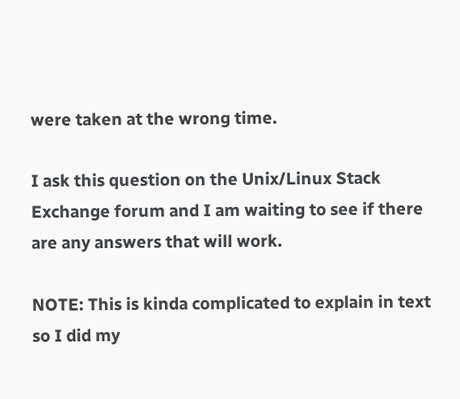were taken at the wrong time.

I ask this question on the Unix/Linux Stack Exchange forum and I am waiting to see if there are any answers that will work.

NOTE: This is kinda complicated to explain in text so I did my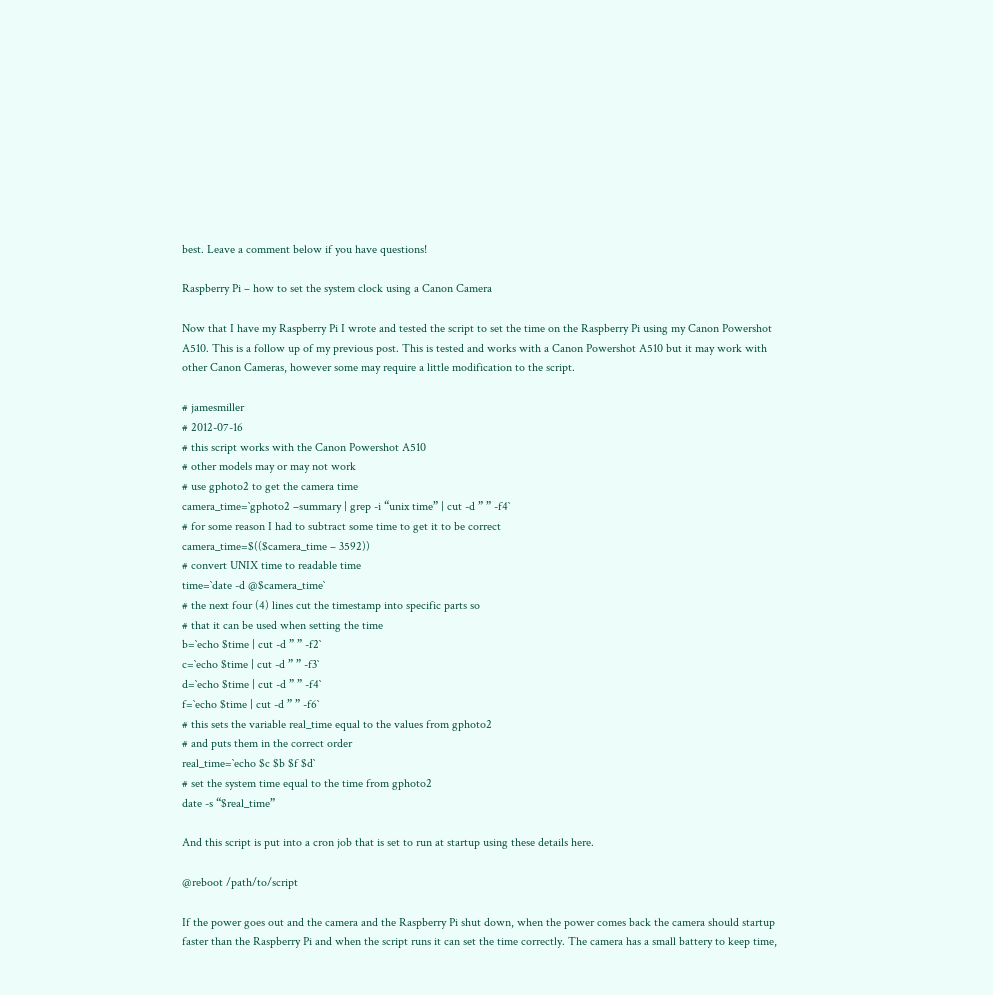best. Leave a comment below if you have questions!

Raspberry Pi – how to set the system clock using a Canon Camera

Now that I have my Raspberry Pi I wrote and tested the script to set the time on the Raspberry Pi using my Canon Powershot A510. This is a follow up of my previous post. This is tested and works with a Canon Powershot A510 but it may work with other Canon Cameras, however some may require a little modification to the script.

# jamesmiller
# 2012-07-16
# this script works with the Canon Powershot A510
# other models may or may not work
# use gphoto2 to get the camera time
camera_time=`gphoto2 –summary | grep -i “unix time” | cut -d ” ” -f4`
# for some reason I had to subtract some time to get it to be correct
camera_time=$(($camera_time – 3592))
# convert UNIX time to readable time
time=`date -d @$camera_time`
# the next four (4) lines cut the timestamp into specific parts so
# that it can be used when setting the time
b=`echo $time | cut -d ” ” -f2`
c=`echo $time | cut -d ” ” -f3`
d=`echo $time | cut -d ” ” -f4`
f=`echo $time | cut -d ” ” -f6`
# this sets the variable real_time equal to the values from gphoto2
# and puts them in the correct order
real_time=`echo $c $b $f $d`
# set the system time equal to the time from gphoto2
date -s “$real_time”

And this script is put into a cron job that is set to run at startup using these details here.

@reboot /path/to/script

If the power goes out and the camera and the Raspberry Pi shut down, when the power comes back the camera should startup faster than the Raspberry Pi and when the script runs it can set the time correctly. The camera has a small battery to keep time,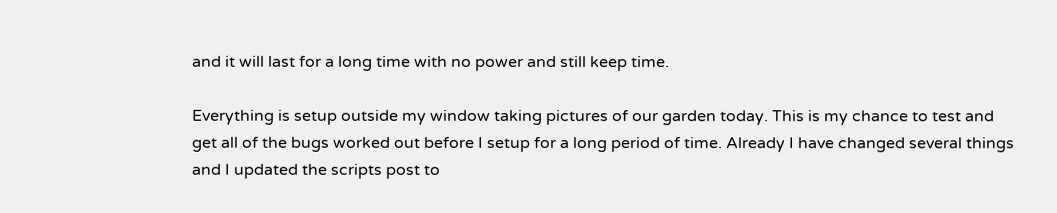and it will last for a long time with no power and still keep time.

Everything is setup outside my window taking pictures of our garden today. This is my chance to test and get all of the bugs worked out before I setup for a long period of time. Already I have changed several things and I updated the scripts post to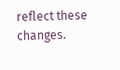reflect these changes.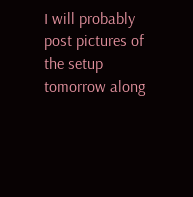I will probably post pictures of the setup tomorrow along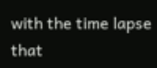with the time lapse that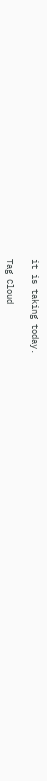it is taking today.

Tag Cloud